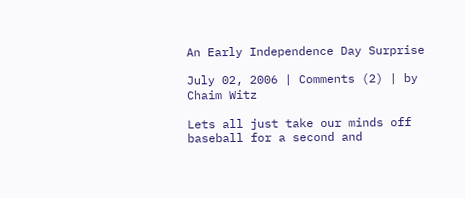An Early Independence Day Surprise

July 02, 2006 | Comments (2) | by Chaim Witz

Lets all just take our minds off baseball for a second and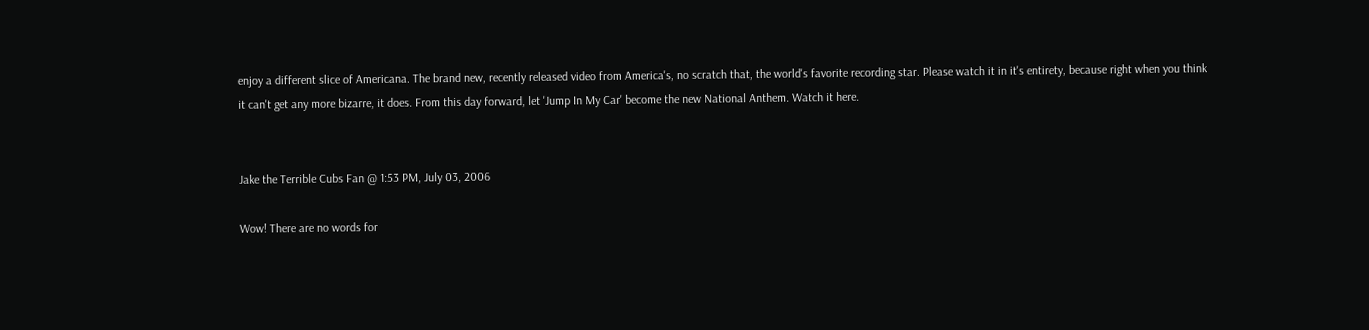enjoy a different slice of Americana. The brand new, recently released video from America's, no scratch that, the world's favorite recording star. Please watch it in it's entirety, because right when you think it can't get any more bizarre, it does. From this day forward, let 'Jump In My Car' become the new National Anthem. Watch it here.


Jake the Terrible Cubs Fan @ 1:53 PM, July 03, 2006

Wow! There are no words for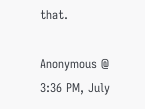that.

Anonymous @ 3:36 PM, July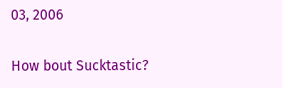03, 2006

How bout Sucktastic?